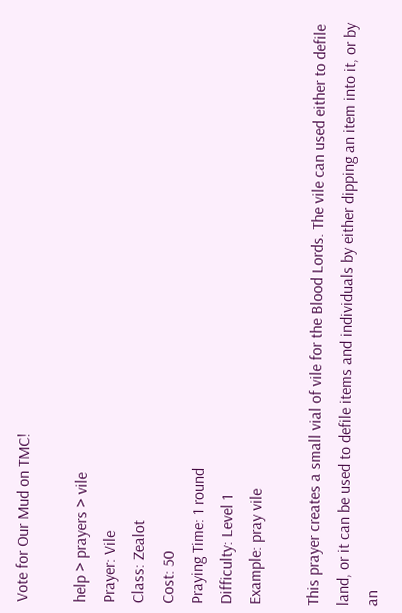Vote for Our Mud on TMC!

help > prayers > vile
Prayer: Vile
Class: Zealot
Cost: 50
Praying Time: 1 round
Difficulty: Level 1
Example: pray vile

This prayer creates a small vial of vile for the Blood Lords. The vile can used either to defile land, or it can be used to defile items and individuals by either dipping an item into it, or by an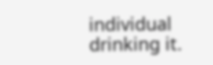individual drinking it.